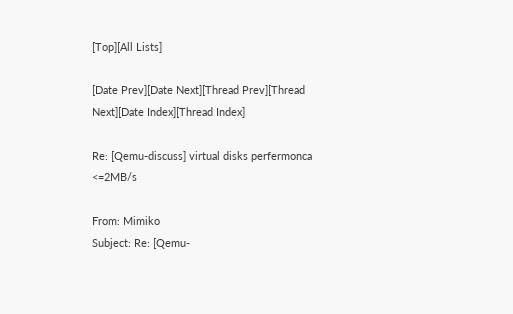[Top][All Lists]

[Date Prev][Date Next][Thread Prev][Thread Next][Date Index][Thread Index]

Re: [Qemu-discuss] virtual disks perfermonca <=2MB/s

From: Mimiko
Subject: Re: [Qemu-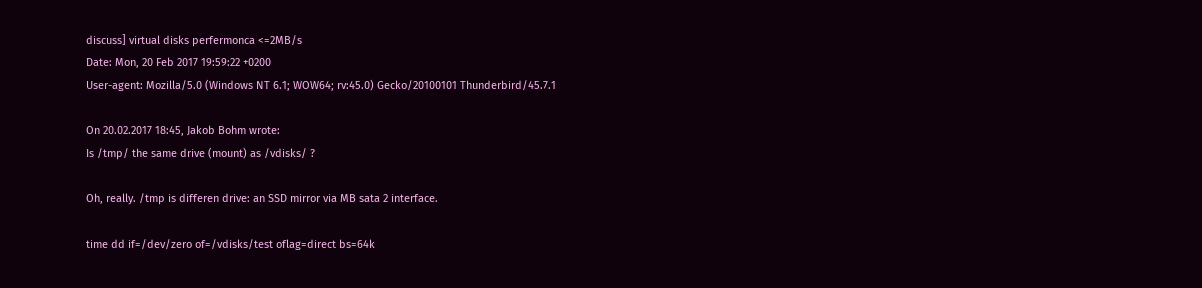discuss] virtual disks perfermonca <=2MB/s
Date: Mon, 20 Feb 2017 19:59:22 +0200
User-agent: Mozilla/5.0 (Windows NT 6.1; WOW64; rv:45.0) Gecko/20100101 Thunderbird/45.7.1

On 20.02.2017 18:45, Jakob Bohm wrote:
Is /tmp/ the same drive (mount) as /vdisks/ ?

Oh, really. /tmp is differen drive: an SSD mirror via MB sata 2 interface.

time dd if=/dev/zero of=/vdisks/test oflag=direct bs=64k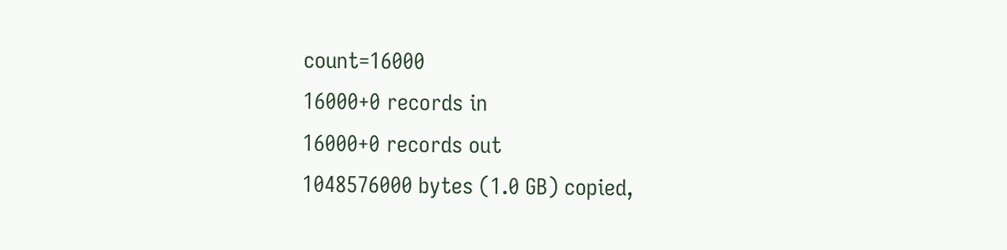count=16000
16000+0 records in
16000+0 records out
1048576000 bytes (1.0 GB) copied,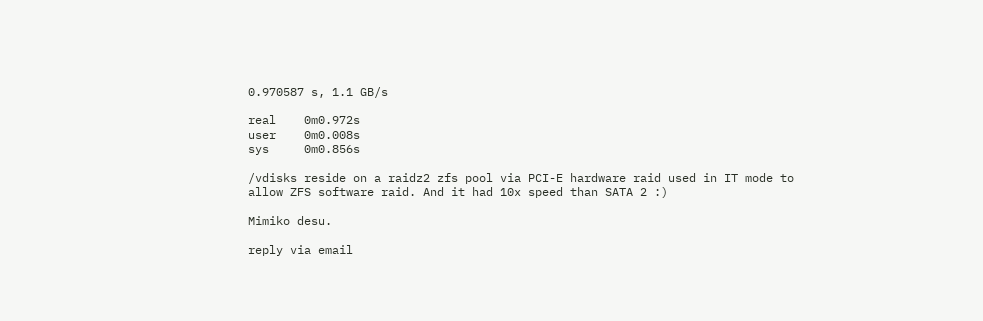0.970587 s, 1.1 GB/s

real    0m0.972s
user    0m0.008s
sys     0m0.856s

/vdisks reside on a raidz2 zfs pool via PCI-E hardware raid used in IT mode to
allow ZFS software raid. And it had 10x speed than SATA 2 :)

Mimiko desu.

reply via email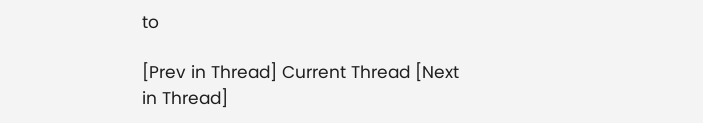to

[Prev in Thread] Current Thread [Next in Thread]